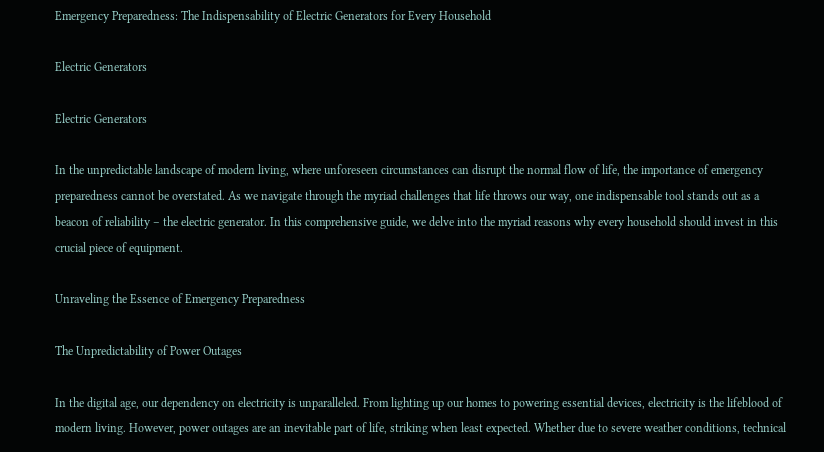Emergency Preparedness: The Indispensability of Electric Generators for Every Household

Electric Generators

Electric Generators

In the unpredictable landscape of modern living, where unforeseen circumstances can disrupt the normal flow of life, the importance of emergency preparedness cannot be overstated. As we navigate through the myriad challenges that life throws our way, one indispensable tool stands out as a beacon of reliability – the electric generator. In this comprehensive guide, we delve into the myriad reasons why every household should invest in this crucial piece of equipment.

Unraveling the Essence of Emergency Preparedness

The Unpredictability of Power Outages

In the digital age, our dependency on electricity is unparalleled. From lighting up our homes to powering essential devices, electricity is the lifeblood of modern living. However, power outages are an inevitable part of life, striking when least expected. Whether due to severe weather conditions, technical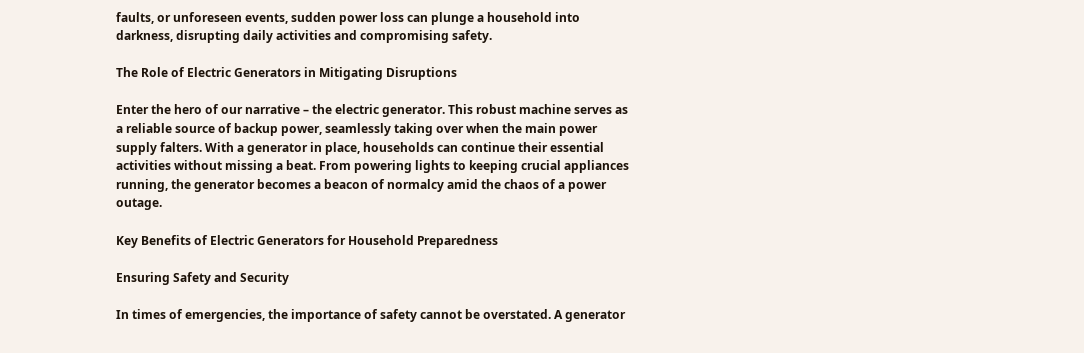faults, or unforeseen events, sudden power loss can plunge a household into darkness, disrupting daily activities and compromising safety.

The Role of Electric Generators in Mitigating Disruptions

Enter the hero of our narrative – the electric generator. This robust machine serves as a reliable source of backup power, seamlessly taking over when the main power supply falters. With a generator in place, households can continue their essential activities without missing a beat. From powering lights to keeping crucial appliances running, the generator becomes a beacon of normalcy amid the chaos of a power outage.

Key Benefits of Electric Generators for Household Preparedness

Ensuring Safety and Security

In times of emergencies, the importance of safety cannot be overstated. A generator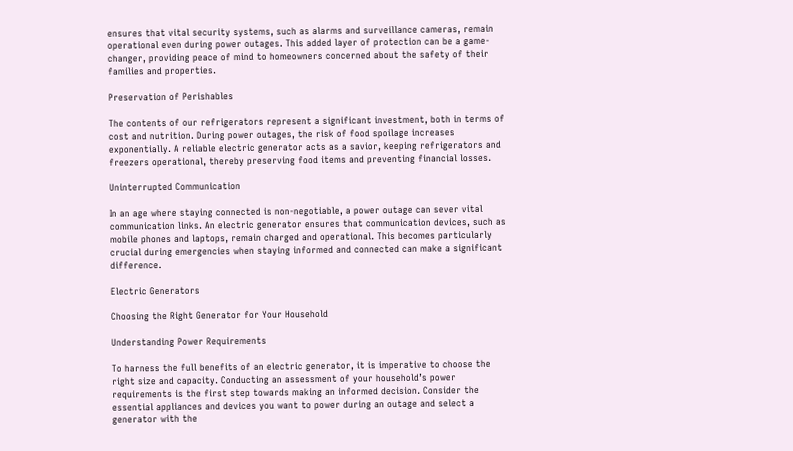ensures that vital security systems, such as alarms and surveillance cameras, remain operational even during power outages. This added layer of protection can be a game-changer, providing peace of mind to homeowners concerned about the safety of their families and properties.

Preservation of Perishables

The contents of our refrigerators represent a significant investment, both in terms of cost and nutrition. During power outages, the risk of food spoilage increases exponentially. A reliable electric generator acts as a savior, keeping refrigerators and freezers operational, thereby preserving food items and preventing financial losses.

Uninterrupted Communication

In an age where staying connected is non-negotiable, a power outage can sever vital communication links. An electric generator ensures that communication devices, such as mobile phones and laptops, remain charged and operational. This becomes particularly crucial during emergencies when staying informed and connected can make a significant difference.

Electric Generators

Choosing the Right Generator for Your Household

Understanding Power Requirements

To harness the full benefits of an electric generator, it is imperative to choose the right size and capacity. Conducting an assessment of your household’s power requirements is the first step towards making an informed decision. Consider the essential appliances and devices you want to power during an outage and select a generator with the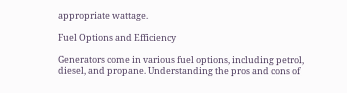appropriate wattage.

Fuel Options and Efficiency

Generators come in various fuel options, including petrol, diesel, and propane. Understanding the pros and cons of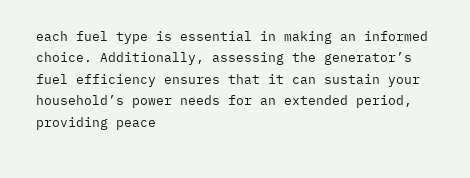each fuel type is essential in making an informed choice. Additionally, assessing the generator’s fuel efficiency ensures that it can sustain your household’s power needs for an extended period, providing peace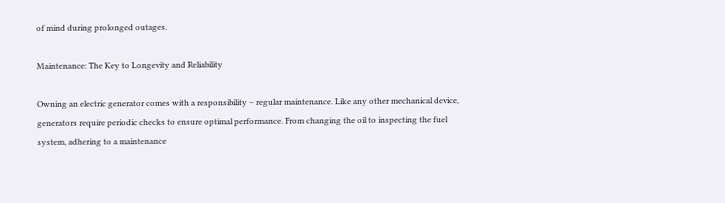of mind during prolonged outages.

Maintenance: The Key to Longevity and Reliability

Owning an electric generator comes with a responsibility – regular maintenance. Like any other mechanical device, generators require periodic checks to ensure optimal performance. From changing the oil to inspecting the fuel system, adhering to a maintenance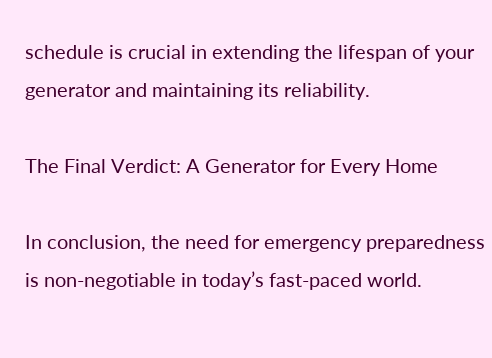schedule is crucial in extending the lifespan of your generator and maintaining its reliability.

The Final Verdict: A Generator for Every Home

In conclusion, the need for emergency preparedness is non-negotiable in today’s fast-paced world.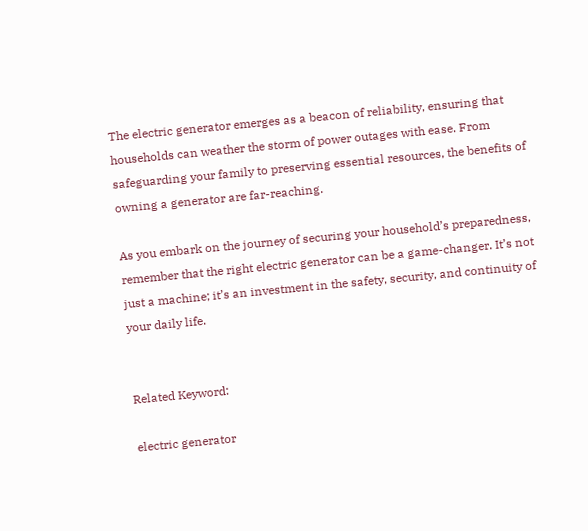The electric generator emerges as a beacon of reliability, ensuring that households can weather the storm of power outages with ease. From safeguarding your family to preserving essential resources, the benefits of owning a generator are far-reaching.

As you embark on the journey of securing your household’s preparedness, remember that the right electric generator can be a game-changer. It’s not just a machine; it’s an investment in the safety, security, and continuity of your daily life.


Related Keyword:

electric generator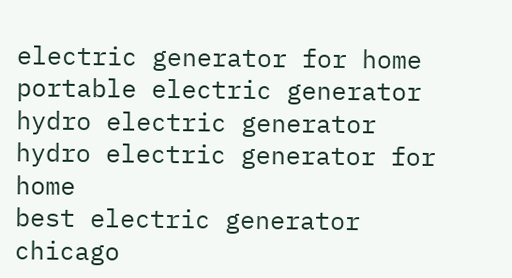electric generator for home
portable electric generator
hydro electric generator
hydro electric generator for home
best electric generator
chicago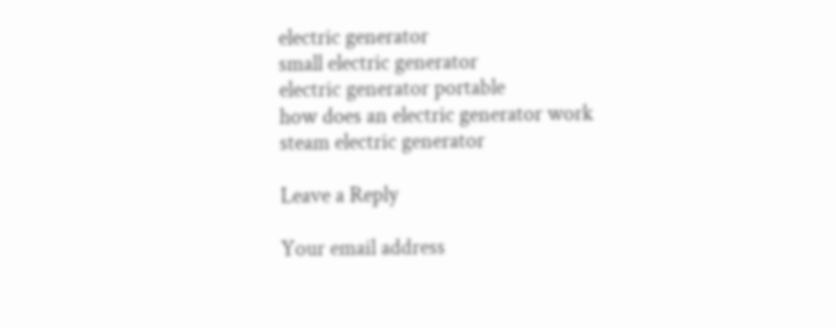electric generator
small electric generator
electric generator portable
how does an electric generator work
steam electric generator

Leave a Reply

Your email address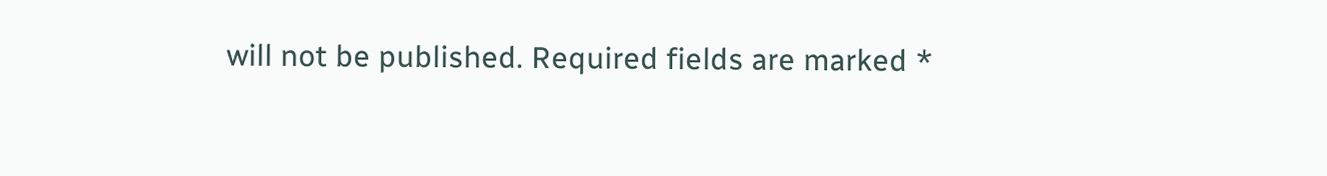will not be published. Required fields are marked *